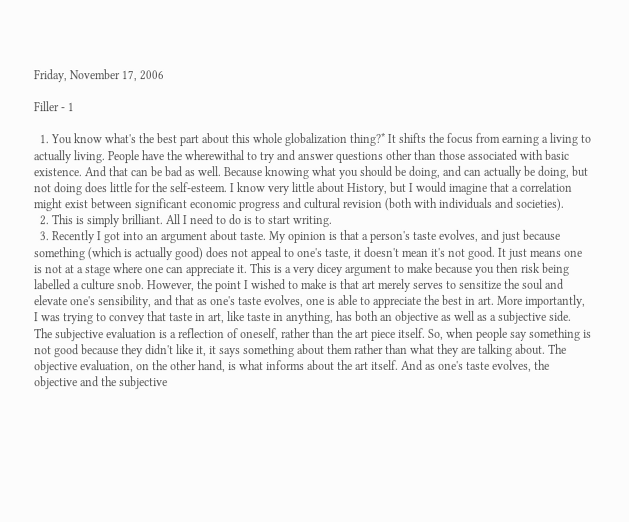Friday, November 17, 2006

Filler - 1

  1. You know what's the best part about this whole globalization thing?* It shifts the focus from earning a living to actually living. People have the wherewithal to try and answer questions other than those associated with basic existence. And that can be bad as well. Because knowing what you should be doing, and can actually be doing, but not doing does little for the self-esteem. I know very little about History, but I would imagine that a correlation might exist between significant economic progress and cultural revision (both with individuals and societies).
  2. This is simply brilliant. All I need to do is to start writing.
  3. Recently I got into an argument about taste. My opinion is that a person's taste evolves, and just because something (which is actually good) does not appeal to one's taste, it doesn't mean it's not good. It just means one is not at a stage where one can appreciate it. This is a very dicey argument to make because you then risk being labelled a culture snob. However, the point I wished to make is that art merely serves to sensitize the soul and elevate one's sensibility, and that as one's taste evolves, one is able to appreciate the best in art. More importantly, I was trying to convey that taste in art, like taste in anything, has both an objective as well as a subjective side. The subjective evaluation is a reflection of oneself, rather than the art piece itself. So, when people say something is not good because they didn't like it, it says something about them rather than what they are talking about. The objective evaluation, on the other hand, is what informs about the art itself. And as one's taste evolves, the objective and the subjective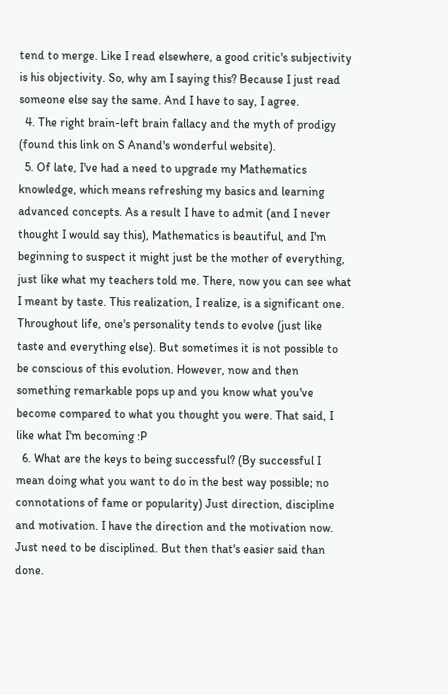tend to merge. Like I read elsewhere, a good critic's subjectivity is his objectivity. So, why am I saying this? Because I just read someone else say the same. And I have to say, I agree.
  4. The right brain-left brain fallacy and the myth of prodigy (found this link on S Anand's wonderful website).
  5. Of late, I've had a need to upgrade my Mathematics knowledge, which means refreshing my basics and learning advanced concepts. As a result I have to admit (and I never thought I would say this), Mathematics is beautiful, and I'm beginning to suspect it might just be the mother of everything, just like what my teachers told me. There, now you can see what I meant by taste. This realization, I realize, is a significant one. Throughout life, one's personality tends to evolve (just like taste and everything else). But sometimes it is not possible to be conscious of this evolution. However, now and then something remarkable pops up and you know what you've become compared to what you thought you were. That said, I like what I'm becoming :P
  6. What are the keys to being successful? (By successful I mean doing what you want to do in the best way possible; no connotations of fame or popularity) Just direction, discipline and motivation. I have the direction and the motivation now. Just need to be disciplined. But then that's easier said than done.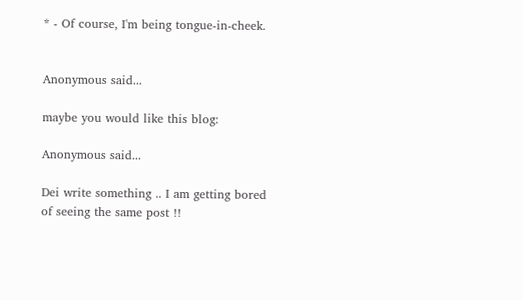* - Of course, I'm being tongue-in-cheek.


Anonymous said...

maybe you would like this blog:

Anonymous said...

Dei write something .. I am getting bored of seeing the same post !!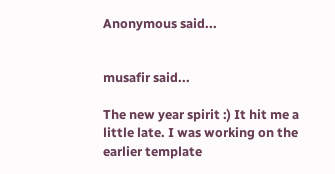Anonymous said...


musafir said...

The new year spirit :) It hit me a little late. I was working on the earlier template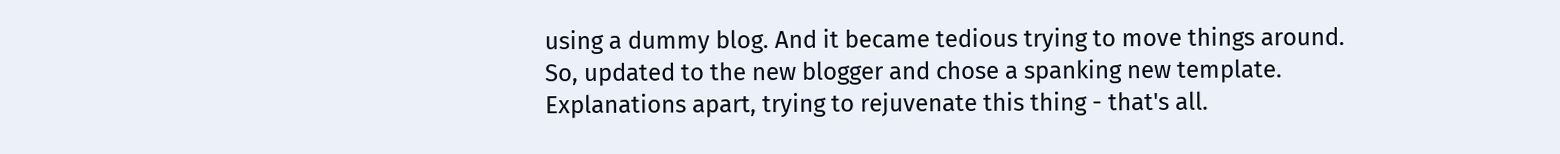using a dummy blog. And it became tedious trying to move things around. So, updated to the new blogger and chose a spanking new template. Explanations apart, trying to rejuvenate this thing - that's all.